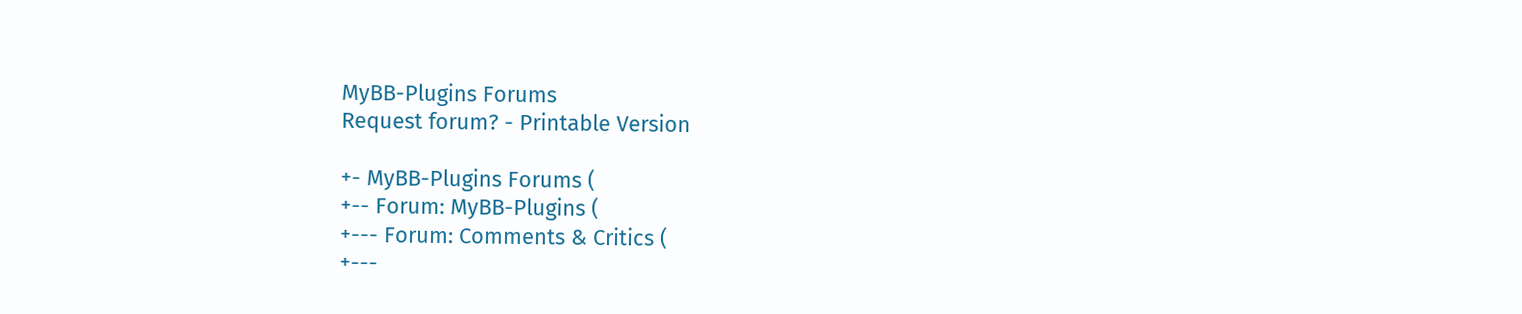MyBB-Plugins Forums
Request forum? - Printable Version

+- MyBB-Plugins Forums (
+-- Forum: MyBB-Plugins (
+--- Forum: Comments & Critics (
+---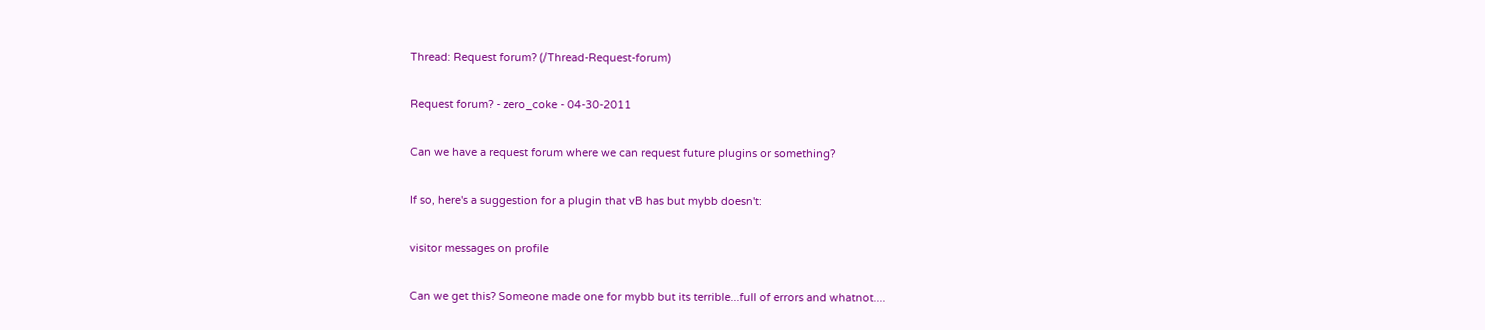Thread: Request forum? (/Thread-Request-forum)

Request forum? - zero_coke - 04-30-2011

Can we have a request forum where we can request future plugins or something?

If so, here's a suggestion for a plugin that vB has but mybb doesn't:

visitor messages on profile

Can we get this? Someone made one for mybb but its terrible...full of errors and whatnot....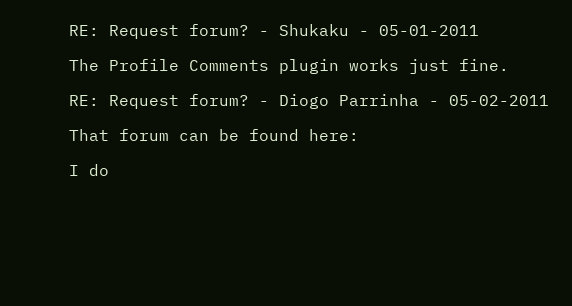RE: Request forum? - Shukaku - 05-01-2011

The Profile Comments plugin works just fine.

RE: Request forum? - Diogo Parrinha - 05-02-2011

That forum can be found here:

I do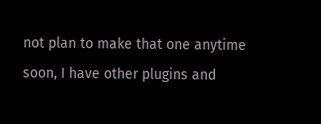not plan to make that one anytime soon, I have other plugins and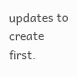updates to create first.